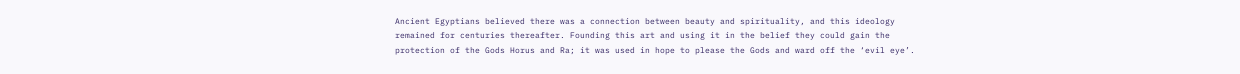Ancient Egyptians believed there was a connection between beauty and spirituality, and this ideology remained for centuries thereafter. Founding this art and using it in the belief they could gain the protection of the Gods Horus and Ra; it was used in hope to please the Gods and ward off the ‘evil eye’.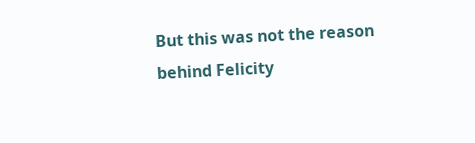But this was not the reason behind Felicity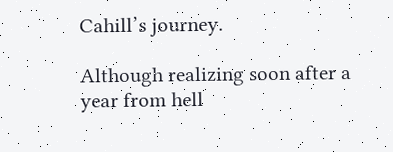Cahill’s journey.

Although realizing soon after a year from hell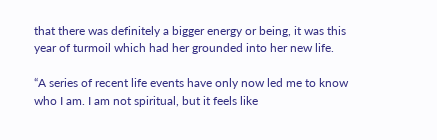that there was definitely a bigger energy or being, it was this year of turmoil which had her grounded into her new life.

“A series of recent life events have only now led me to know who I am. I am not spiritual, but it feels like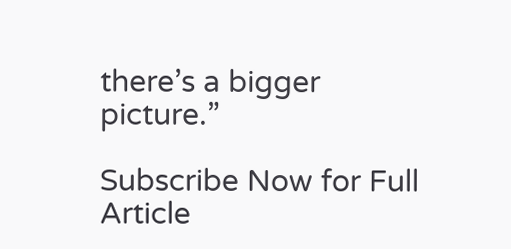there’s a bigger picture.”

Subscribe Now for Full Article